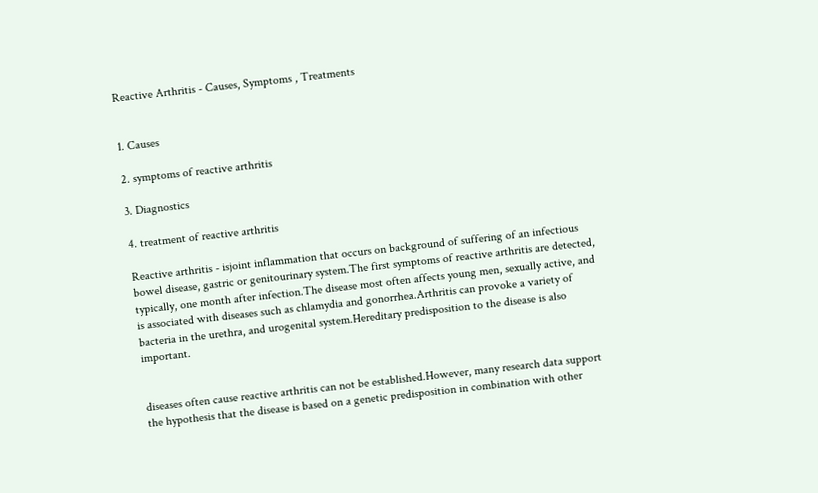Reactive Arthritis - Causes, Symptoms , Treatments


1. Causes

2. symptoms of reactive arthritis

3. Diagnostics

4. treatment of reactive arthritis

Reactive arthritis - isjoint inflammation that occurs on background of suffering of an infectious bowel disease, gastric or genitourinary system.The first symptoms of reactive arthritis are detected, typically, one month after infection.The disease most often affects young men, sexually active, and is associated with diseases such as chlamydia and gonorrhea.Arthritis can provoke a variety of bacteria in the urethra, and urogenital system.Hereditary predisposition to the disease is also important.


diseases often cause reactive arthritis can not be established.However, many research data support the hypothesis that the disease is based on a genetic predisposition in combination with other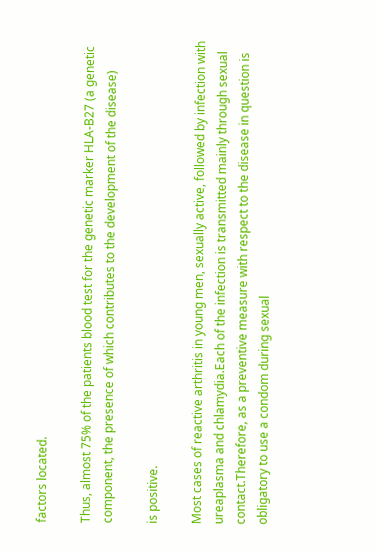factors located.

Thus, almost 75% of the patients blood test for the genetic marker HLA-B27 (a genetic component, the presence of which contributes to the development of the disease)

is positive.

Most cases of reactive arthritis in young men, sexually active, followed by infection with ureaplasma and chlamydia.Each of the infection is transmitted mainly through sexual contact.Therefore, as a preventive measure with respect to the disease in question is obligatory to use a condom during sexual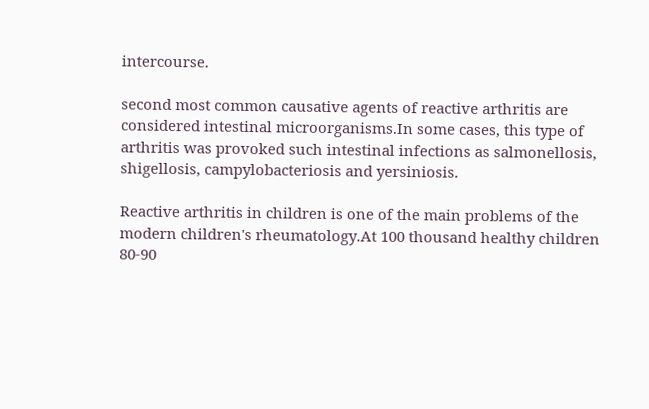intercourse.

second most common causative agents of reactive arthritis are considered intestinal microorganisms.In some cases, this type of arthritis was provoked such intestinal infections as salmonellosis, shigellosis, campylobacteriosis and yersiniosis.

Reactive arthritis in children is one of the main problems of the modern children's rheumatology.At 100 thousand healthy children 80-90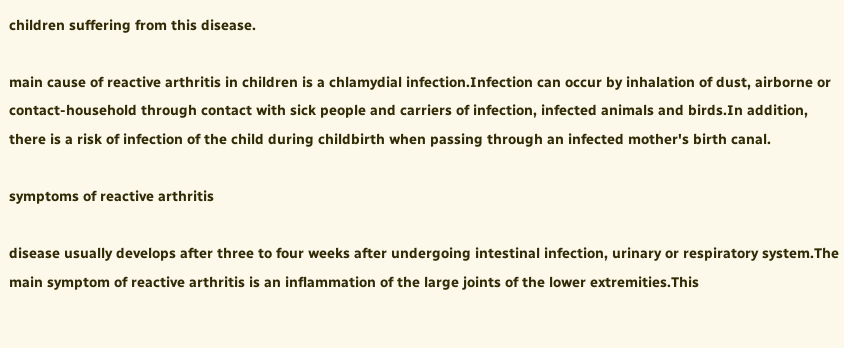children suffering from this disease.

main cause of reactive arthritis in children is a chlamydial infection.Infection can occur by inhalation of dust, airborne or contact-household through contact with sick people and carriers of infection, infected animals and birds.In addition, there is a risk of infection of the child during childbirth when passing through an infected mother's birth canal.

symptoms of reactive arthritis

disease usually develops after three to four weeks after undergoing intestinal infection, urinary or respiratory system.The main symptom of reactive arthritis is an inflammation of the large joints of the lower extremities.This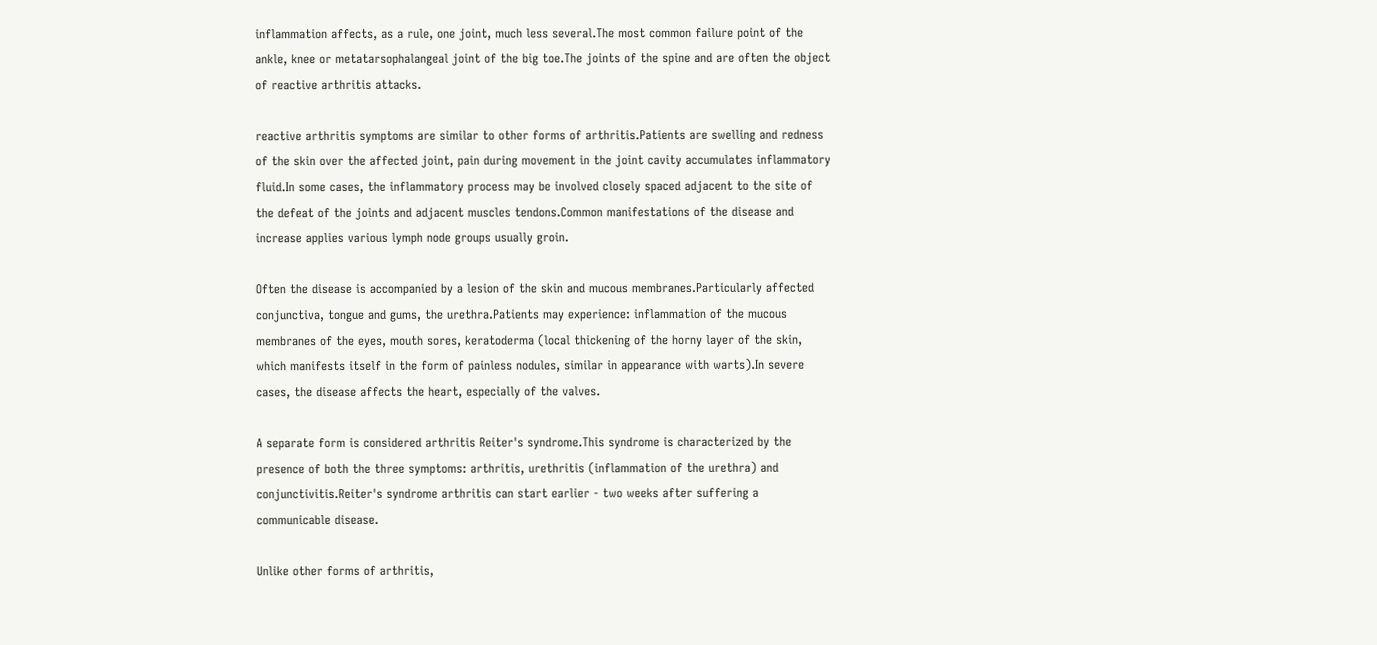inflammation affects, as a rule, one joint, much less several.The most common failure point of the ankle, knee or metatarsophalangeal joint of the big toe.The joints of the spine and are often the object of reactive arthritis attacks.

reactive arthritis symptoms are similar to other forms of arthritis.Patients are swelling and redness of the skin over the affected joint, pain during movement in the joint cavity accumulates inflammatory fluid.In some cases, the inflammatory process may be involved closely spaced adjacent to the site of the defeat of the joints and adjacent muscles tendons.Common manifestations of the disease and increase applies various lymph node groups usually groin.

Often the disease is accompanied by a lesion of the skin and mucous membranes.Particularly affected conjunctiva, tongue and gums, the urethra.Patients may experience: inflammation of the mucous membranes of the eyes, mouth sores, keratoderma (local thickening of the horny layer of the skin, which manifests itself in the form of painless nodules, similar in appearance with warts).In severe cases, the disease affects the heart, especially of the valves.

A separate form is considered arthritis Reiter's syndrome.This syndrome is characterized by the presence of both the three symptoms: arthritis, urethritis (inflammation of the urethra) and conjunctivitis.Reiter's syndrome arthritis can start earlier - two weeks after suffering a communicable disease.

Unlike other forms of arthritis,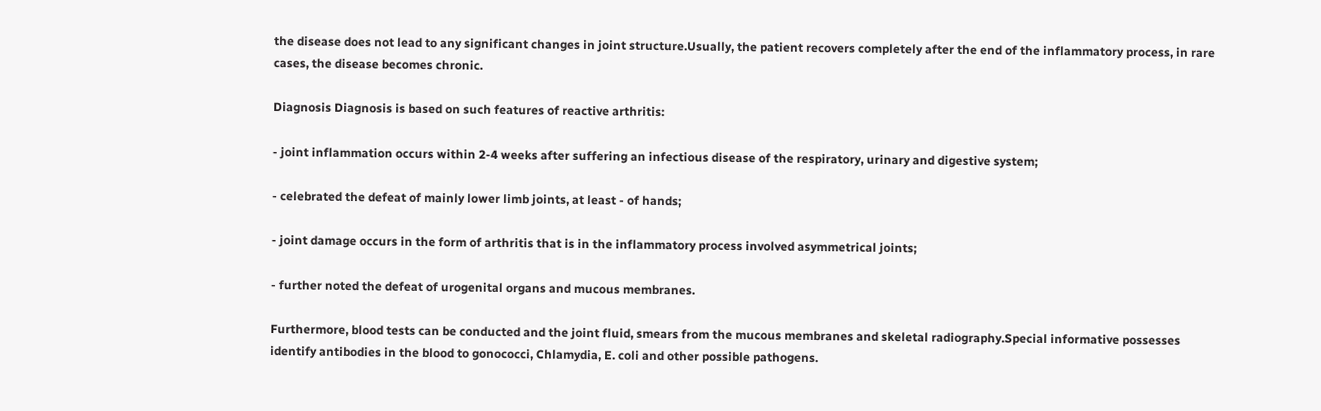the disease does not lead to any significant changes in joint structure.Usually, the patient recovers completely after the end of the inflammatory process, in rare cases, the disease becomes chronic.

Diagnosis Diagnosis is based on such features of reactive arthritis:

- joint inflammation occurs within 2-4 weeks after suffering an infectious disease of the respiratory, urinary and digestive system;

- celebrated the defeat of mainly lower limb joints, at least - of hands;

- joint damage occurs in the form of arthritis that is in the inflammatory process involved asymmetrical joints;

- further noted the defeat of urogenital organs and mucous membranes.

Furthermore, blood tests can be conducted and the joint fluid, smears from the mucous membranes and skeletal radiography.Special informative possesses identify antibodies in the blood to gonococci, Chlamydia, E. coli and other possible pathogens.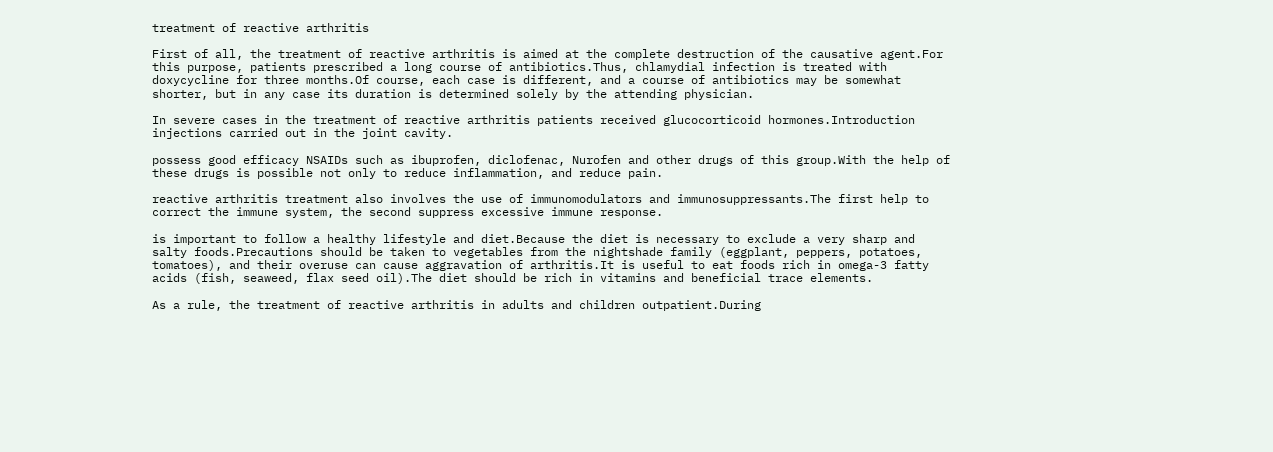treatment of reactive arthritis

First of all, the treatment of reactive arthritis is aimed at the complete destruction of the causative agent.For this purpose, patients prescribed a long course of antibiotics.Thus, chlamydial infection is treated with doxycycline for three months.Of course, each case is different, and a course of antibiotics may be somewhat shorter, but in any case its duration is determined solely by the attending physician.

In severe cases in the treatment of reactive arthritis patients received glucocorticoid hormones.Introduction injections carried out in the joint cavity.

possess good efficacy NSAIDs such as ibuprofen, diclofenac, Nurofen and other drugs of this group.With the help of these drugs is possible not only to reduce inflammation, and reduce pain.

reactive arthritis treatment also involves the use of immunomodulators and immunosuppressants.The first help to correct the immune system, the second suppress excessive immune response.

is important to follow a healthy lifestyle and diet.Because the diet is necessary to exclude a very sharp and salty foods.Precautions should be taken to vegetables from the nightshade family (eggplant, peppers, potatoes, tomatoes), and their overuse can cause aggravation of arthritis.It is useful to eat foods rich in omega-3 fatty acids (fish, seaweed, flax seed oil).The diet should be rich in vitamins and beneficial trace elements.

As a rule, the treatment of reactive arthritis in adults and children outpatient.During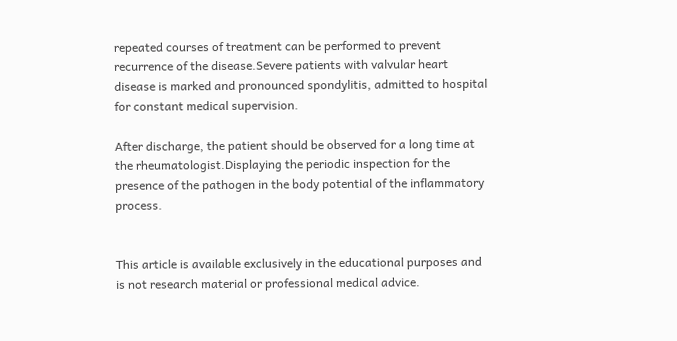repeated courses of treatment can be performed to prevent recurrence of the disease.Severe patients with valvular heart disease is marked and pronounced spondylitis, admitted to hospital for constant medical supervision.

After discharge, the patient should be observed for a long time at the rheumatologist.Displaying the periodic inspection for the presence of the pathogen in the body potential of the inflammatory process.


This article is available exclusively in the educational purposes and is not research material or professional medical advice.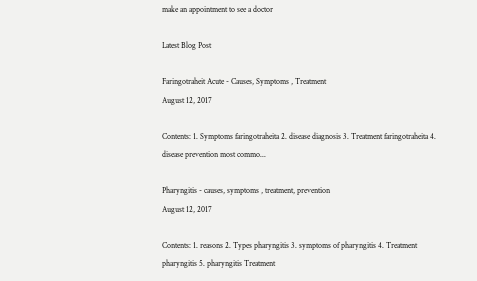make an appointment to see a doctor

Latest Blog Post

Faringotraheit Acute - Causes, Symptoms , Treatment
August 12, 2017

Contents: 1. Symptoms faringotraheita 2. disease diagnosis 3. Treatment faringotraheita 4. disease prevention most commo...

Pharyngitis - causes, symptoms , treatment, prevention
August 12, 2017

Contents: 1. reasons 2. Types pharyngitis 3. symptoms of pharyngitis 4. Treatment pharyngitis 5. pharyngitis Treatment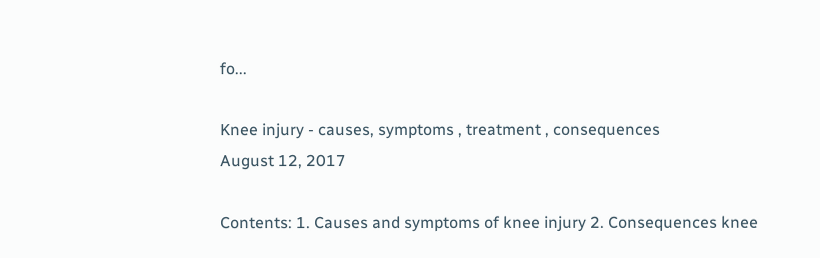fo...

Knee injury - causes, symptoms , treatment , consequences
August 12, 2017

Contents: 1. Causes and symptoms of knee injury 2. Consequences knee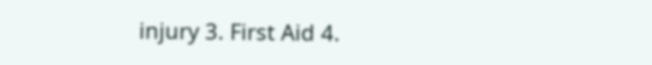injury 3. First Aid 4.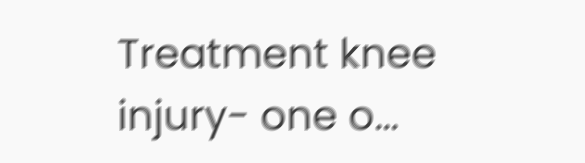Treatment knee injury- one o...